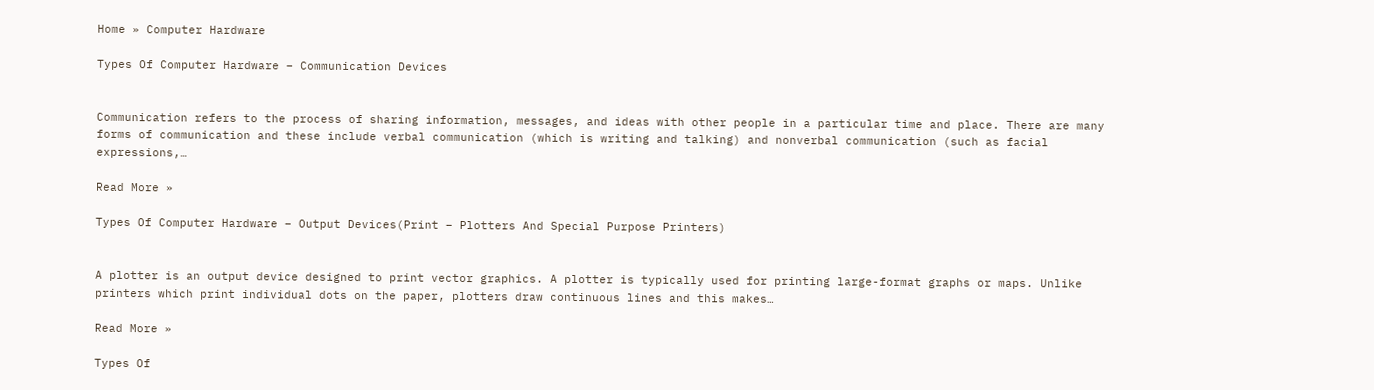Home » Computer Hardware

Types Of Computer Hardware – Communication Devices


Communication refers to the process of sharing information, messages, and ideas with other people in a particular time and place. There are many forms of communication and these include verbal communication (which is writing and talking) and nonverbal communication (such as facial expressions,…

Read More »

Types Of Computer Hardware – Output Devices(Print – Plotters And Special Purpose Printers)


A plotter is an output device designed to print vector graphics. A plotter is typically used for printing large-format graphs or maps. Unlike printers which print individual dots on the paper, plotters draw continuous lines and this makes…

Read More »

Types Of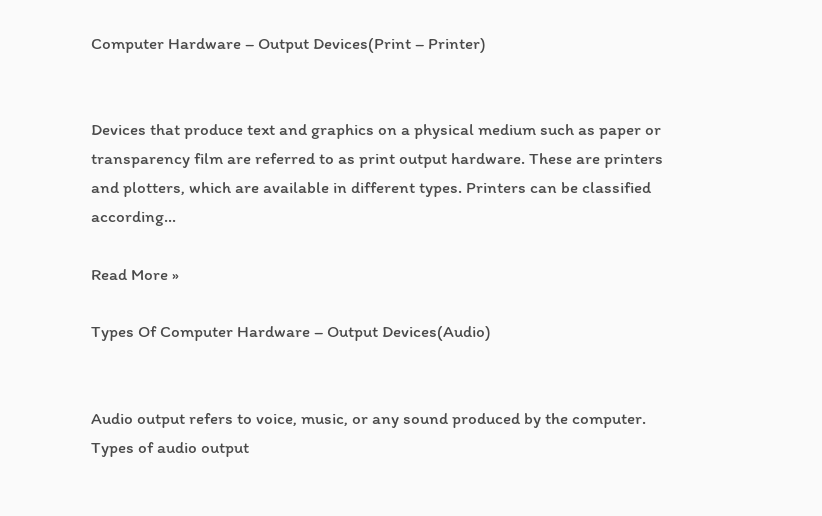Computer Hardware – Output Devices(Print – Printer)


Devices that produce text and graphics on a physical medium such as paper or transparency film are referred to as print output hardware. These are printers and plotters, which are available in different types. Printers can be classified according…

Read More »

Types Of Computer Hardware – Output Devices(Audio)


Audio output refers to voice, music, or any sound produced by the computer. Types of audio output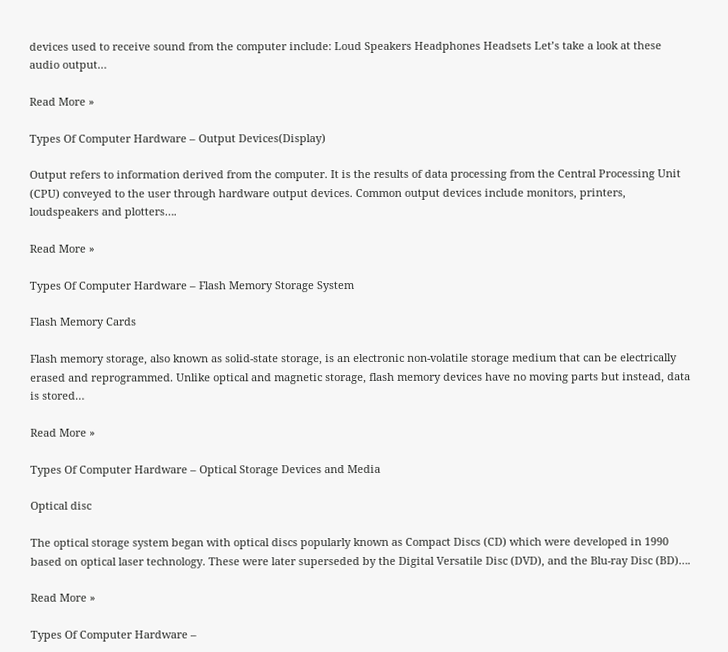devices used to receive sound from the computer include: Loud Speakers Headphones Headsets Let’s take a look at these audio output…

Read More »

Types Of Computer Hardware – Output Devices(Display)

Output refers to information derived from the computer. It is the results of data processing from the Central Processing Unit (CPU) conveyed to the user through hardware output devices. Common output devices include monitors, printers, loudspeakers and plotters….

Read More »

Types Of Computer Hardware – Flash Memory Storage System

Flash Memory Cards

Flash memory storage, also known as solid-state storage, is an electronic non-volatile storage medium that can be electrically erased and reprogrammed. Unlike optical and magnetic storage, flash memory devices have no moving parts but instead, data is stored…

Read More »

Types Of Computer Hardware – Optical Storage Devices and Media

Optical disc

The optical storage system began with optical discs popularly known as Compact Discs (CD) which were developed in 1990 based on optical laser technology. These were later superseded by the Digital Versatile Disc (DVD), and the Blu-ray Disc (BD)….

Read More »

Types Of Computer Hardware –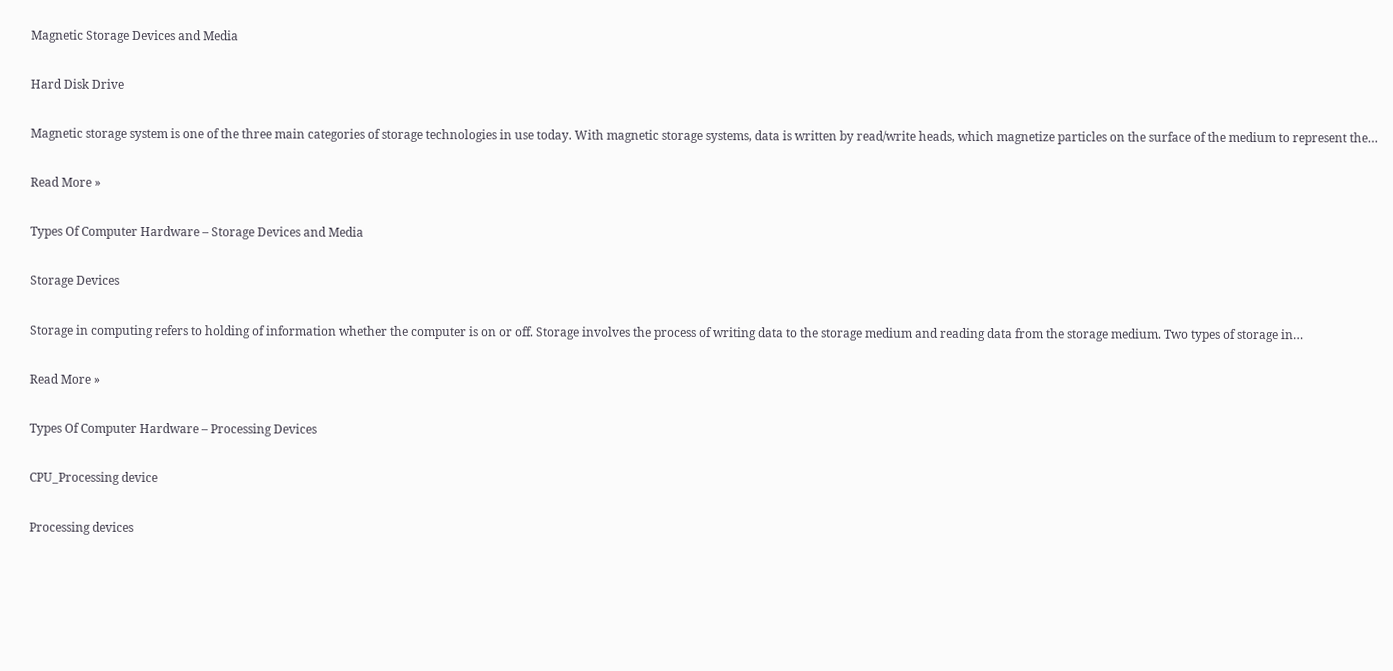Magnetic Storage Devices and Media

Hard Disk Drive

Magnetic storage system is one of the three main categories of storage technologies in use today. With magnetic storage systems, data is written by read/write heads, which magnetize particles on the surface of the medium to represent the…

Read More »

Types Of Computer Hardware – Storage Devices and Media

Storage Devices

Storage in computing refers to holding of information whether the computer is on or off. Storage involves the process of writing data to the storage medium and reading data from the storage medium. Two types of storage in…

Read More »

Types Of Computer Hardware – Processing Devices

CPU_Processing device

Processing devices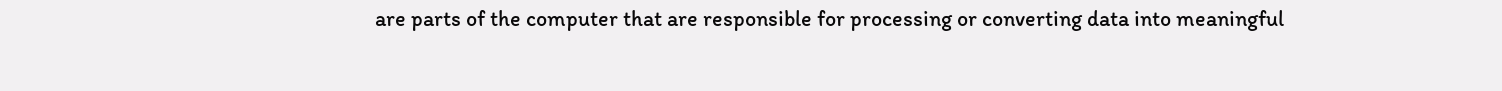are parts of the computer that are responsible for processing or converting data into meaningful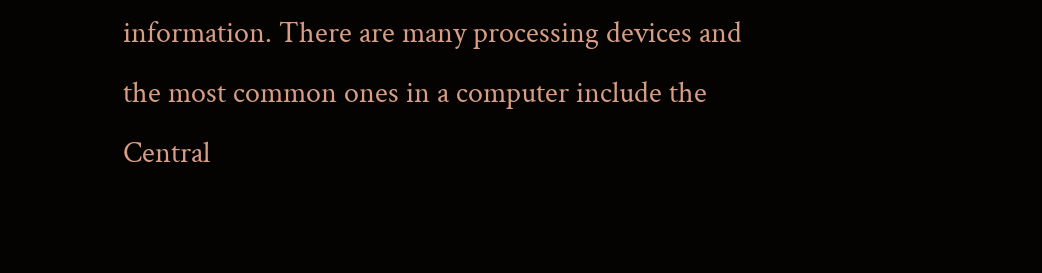information. There are many processing devices and the most common ones in a computer include the Central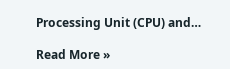Processing Unit (CPU) and…

Read More »